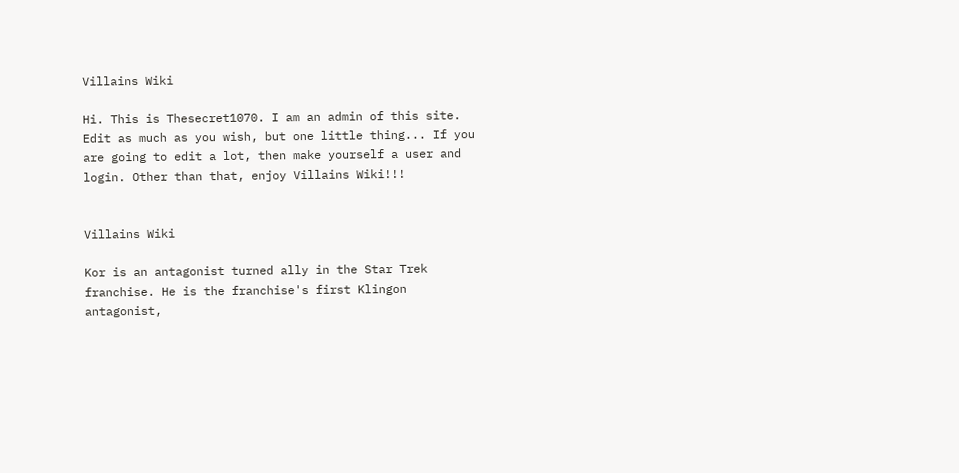Villains Wiki

Hi. This is Thesecret1070. I am an admin of this site. Edit as much as you wish, but one little thing... If you are going to edit a lot, then make yourself a user and login. Other than that, enjoy Villains Wiki!!!


Villains Wiki

Kor is an antagonist turned ally in the Star Trek franchise. He is the franchise's first Klingon antagonist,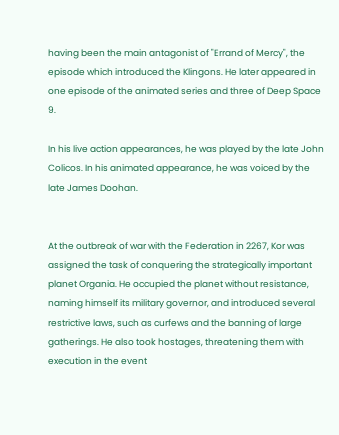having been the main antagonist of "Errand of Mercy", the episode which introduced the Klingons. He later appeared in one episode of the animated series and three of Deep Space 9.

In his live action appearances, he was played by the late John Colicos. In his animated appearance, he was voiced by the late James Doohan.


At the outbreak of war with the Federation in 2267, Kor was assigned the task of conquering the strategically important planet Organia. He occupied the planet without resistance, naming himself its military governor, and introduced several restrictive laws, such as curfews and the banning of large gatherings. He also took hostages, threatening them with execution in the event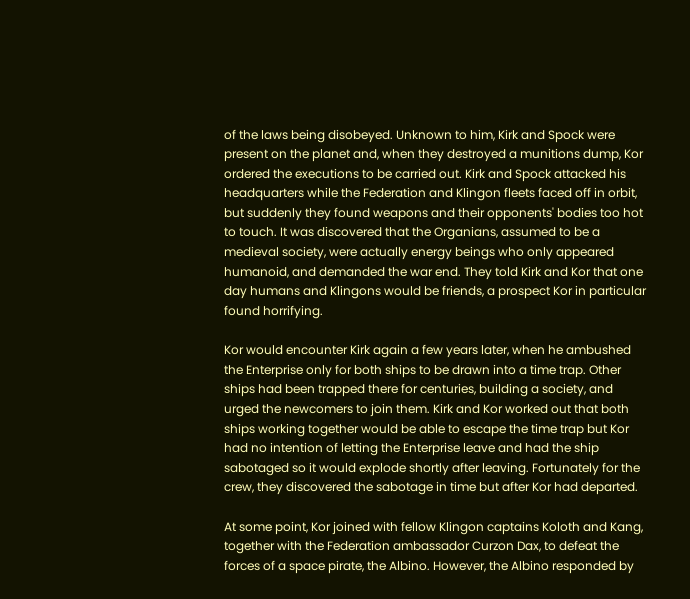of the laws being disobeyed. Unknown to him, Kirk and Spock were present on the planet and, when they destroyed a munitions dump, Kor ordered the executions to be carried out. Kirk and Spock attacked his headquarters while the Federation and Klingon fleets faced off in orbit, but suddenly they found weapons and their opponents' bodies too hot to touch. It was discovered that the Organians, assumed to be a medieval society, were actually energy beings who only appeared humanoid, and demanded the war end. They told Kirk and Kor that one day humans and Klingons would be friends, a prospect Kor in particular found horrifying.

Kor would encounter Kirk again a few years later, when he ambushed the Enterprise only for both ships to be drawn into a time trap. Other ships had been trapped there for centuries, building a society, and urged the newcomers to join them. Kirk and Kor worked out that both ships working together would be able to escape the time trap but Kor had no intention of letting the Enterprise leave and had the ship sabotaged so it would explode shortly after leaving. Fortunately for the crew, they discovered the sabotage in time but after Kor had departed.

At some point, Kor joined with fellow Klingon captains Koloth and Kang, together with the Federation ambassador Curzon Dax, to defeat the forces of a space pirate, the Albino. However, the Albino responded by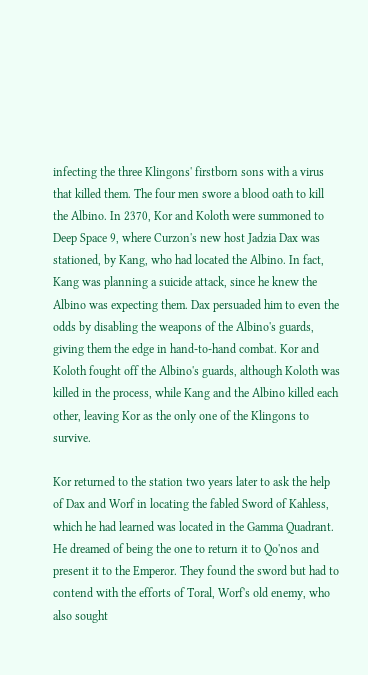infecting the three Klingons' firstborn sons with a virus that killed them. The four men swore a blood oath to kill the Albino. In 2370, Kor and Koloth were summoned to Deep Space 9, where Curzon's new host Jadzia Dax was stationed, by Kang, who had located the Albino. In fact, Kang was planning a suicide attack, since he knew the Albino was expecting them. Dax persuaded him to even the odds by disabling the weapons of the Albino's guards, giving them the edge in hand-to-hand combat. Kor and Koloth fought off the Albino's guards, although Koloth was killed in the process, while Kang and the Albino killed each other, leaving Kor as the only one of the Klingons to survive.

Kor returned to the station two years later to ask the help of Dax and Worf in locating the fabled Sword of Kahless, which he had learned was located in the Gamma Quadrant. He dreamed of being the one to return it to Qo'nos and present it to the Emperor. They found the sword but had to contend with the efforts of Toral, Worf's old enemy, who also sought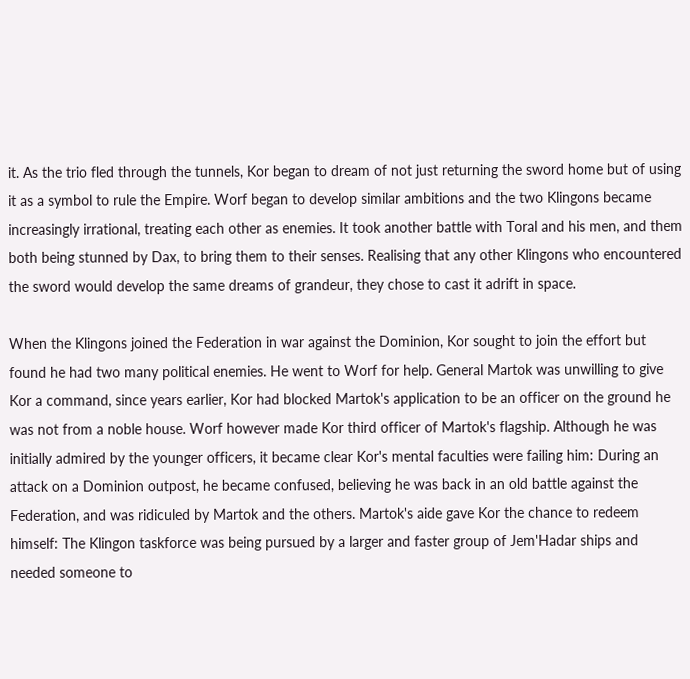it. As the trio fled through the tunnels, Kor began to dream of not just returning the sword home but of using it as a symbol to rule the Empire. Worf began to develop similar ambitions and the two Klingons became increasingly irrational, treating each other as enemies. It took another battle with Toral and his men, and them both being stunned by Dax, to bring them to their senses. Realising that any other Klingons who encountered the sword would develop the same dreams of grandeur, they chose to cast it adrift in space.

When the Klingons joined the Federation in war against the Dominion, Kor sought to join the effort but found he had two many political enemies. He went to Worf for help. General Martok was unwilling to give Kor a command, since years earlier, Kor had blocked Martok's application to be an officer on the ground he was not from a noble house. Worf however made Kor third officer of Martok's flagship. Although he was initially admired by the younger officers, it became clear Kor's mental faculties were failing him: During an attack on a Dominion outpost, he became confused, believing he was back in an old battle against the Federation, and was ridiculed by Martok and the others. Martok's aide gave Kor the chance to redeem himself: The Klingon taskforce was being pursued by a larger and faster group of Jem'Hadar ships and needed someone to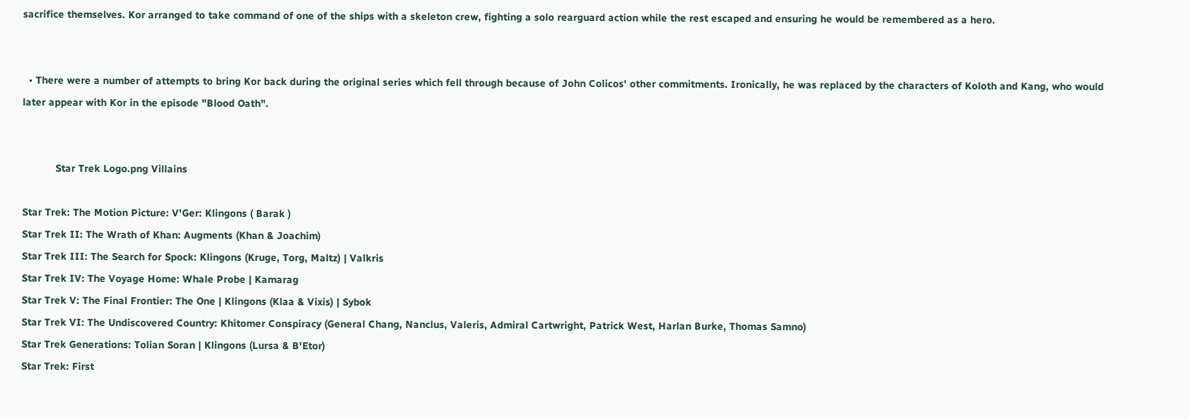sacrifice themselves. Kor arranged to take command of one of the ships with a skeleton crew, fighting a solo rearguard action while the rest escaped and ensuring he would be remembered as a hero.


  • There were a number of attempts to bring Kor back during the original series which fell through because of John Colicos' other commitments. Ironically, he was replaced by the characters of Koloth and Kang, who would later appear with Kor in the episode "Blood Oath".


           Star Trek Logo.png Villains

Star Trek: The Motion Picture: V'Ger: Klingons ( Barak )
Star Trek II: The Wrath of Khan: Augments (Khan & Joachim)
Star Trek III: The Search for Spock: Klingons (Kruge, Torg, Maltz) | Valkris
Star Trek IV: The Voyage Home: Whale Probe | Kamarag
Star Trek V: The Final Frontier: The One | Klingons (Klaa & Vixis) | Sybok
Star Trek VI: The Undiscovered Country: Khitomer Conspiracy (General Chang, Nanclus, Valeris, Admiral Cartwright, Patrick West, Harlan Burke, Thomas Samno)
Star Trek Generations: Tolian Soran | Klingons (Lursa & B'Etor)
Star Trek: First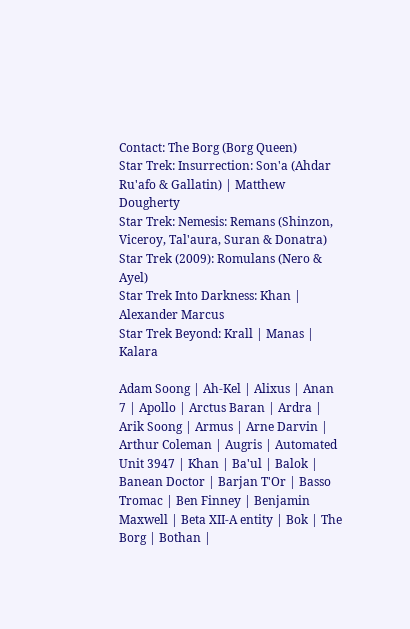Contact: The Borg (Borg Queen)
Star Trek: Insurrection: Son'a (Ahdar Ru'afo & Gallatin) | Matthew Dougherty
Star Trek: Nemesis: Remans (Shinzon, Viceroy, Tal'aura, Suran & Donatra)
Star Trek (2009): Romulans (Nero & Ayel)
Star Trek Into Darkness: Khan | Alexander Marcus
Star Trek Beyond: Krall | Manas | Kalara

Adam Soong | Ah-Kel | Alixus | Anan 7 | Apollo | Arctus Baran | Ardra | Arik Soong | Armus | Arne Darvin | Arthur Coleman | Augris | Automated Unit 3947 | Khan | Ba'ul | Balok | Banean Doctor | Barjan T'Or | Basso Tromac | Ben Finney | Benjamin Maxwell | Beta XII-A entity | Bok | The Borg | Bothan |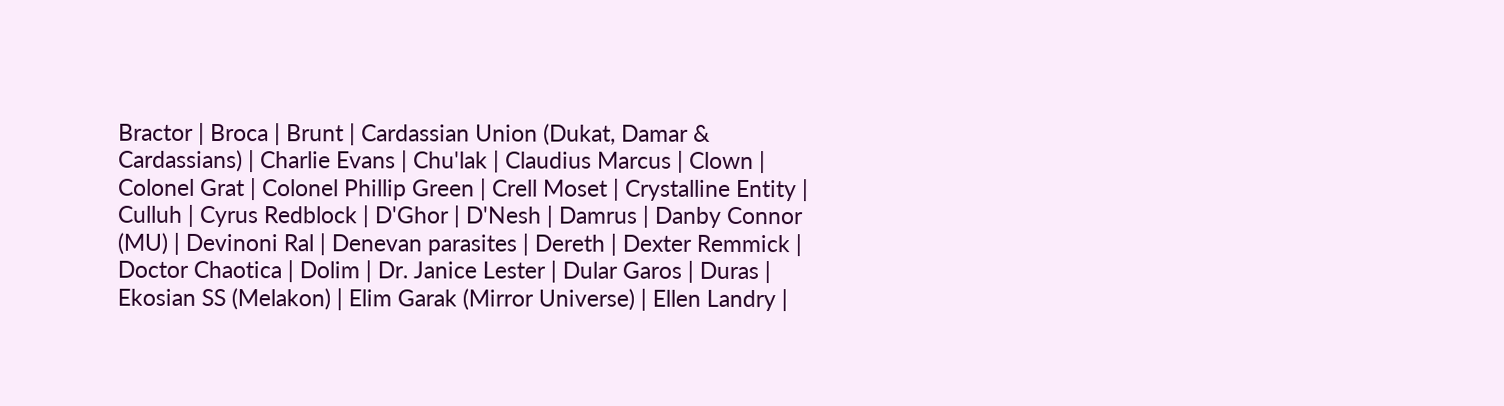Bractor | Broca | Brunt | Cardassian Union (Dukat, Damar & Cardassians) | Charlie Evans | Chu'lak | Claudius Marcus | Clown | Colonel Grat | Colonel Phillip Green | Crell Moset | Crystalline Entity | Culluh | Cyrus Redblock | D'Ghor | D'Nesh | Damrus | Danby Connor (MU) | Devinoni Ral | Denevan parasites | Dereth | Dexter Remmick | Doctor Chaotica | Dolim | Dr. Janice Lester | Dular Garos | Duras | Ekosian SS (Melakon) | Elim Garak (Mirror Universe) | Ellen Landry |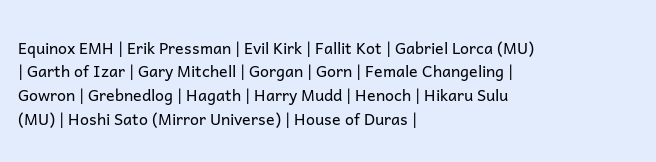Equinox EMH | Erik Pressman | Evil Kirk | Fallit Kot | Gabriel Lorca (MU) | Garth of Izar | Gary Mitchell | Gorgan | Gorn | Female Changeling | Gowron | Grebnedlog | Hagath | Harry Mudd | Henoch | Hikaru Sulu (MU) | Hoshi Sato (Mirror Universe) | House of Duras |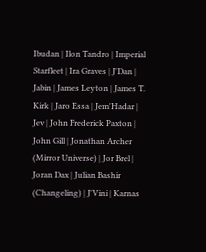Ibudan | Ilon Tandro | Imperial Starfleet | Ira Graves | J'Dan | Jabin | James Leyton | James T. Kirk | Jaro Essa | Jem'Hadar | Jev | John Frederick Paxton | John Gill | Jonathan Archer (Mirror Universe) | Jor Brel | Joran Dax | Julian Bashir (Changeling) | J'Vini | Karnas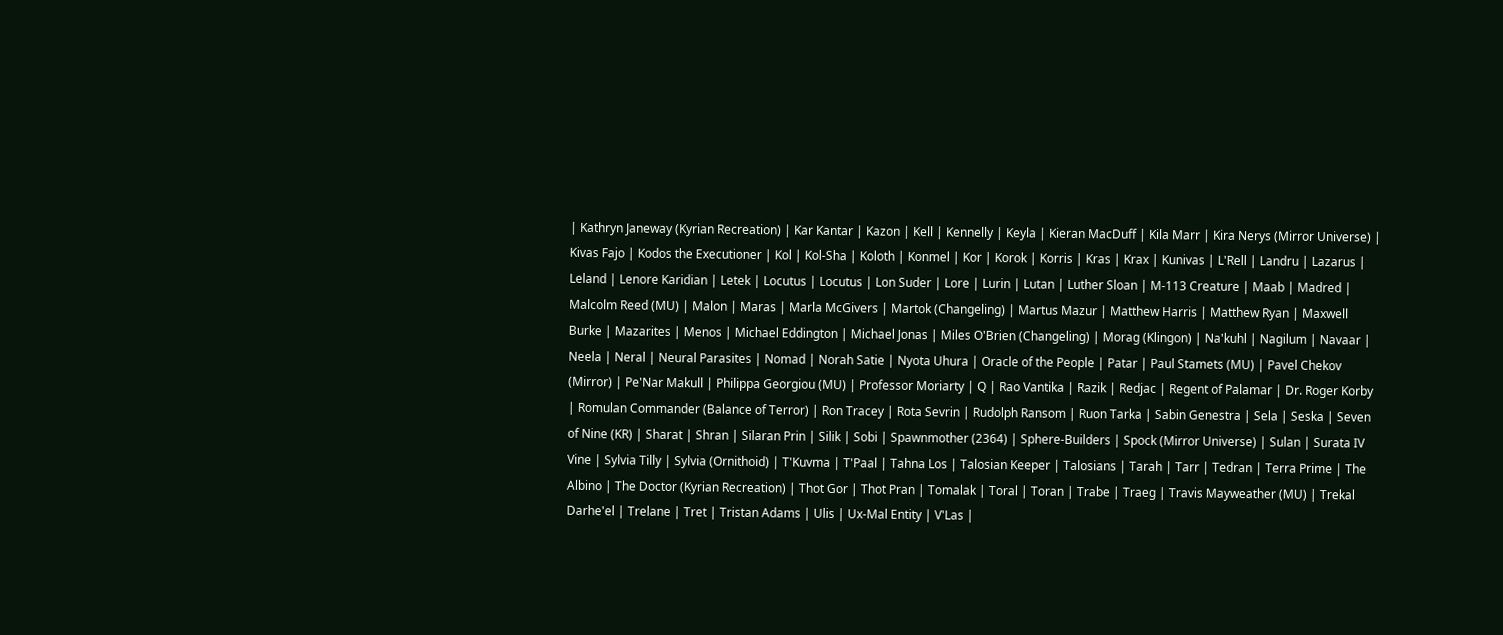| Kathryn Janeway (Kyrian Recreation) | Kar Kantar | Kazon | Kell | Kennelly | Keyla | Kieran MacDuff | Kila Marr | Kira Nerys (Mirror Universe) | Kivas Fajo | Kodos the Executioner | Kol | Kol-Sha | Koloth | Konmel | Kor | Korok | Korris | Kras | Krax | Kunivas | L'Rell | Landru | Lazarus | Leland | Lenore Karidian | Letek | Locutus | Locutus | Lon Suder | Lore | Lurin | Lutan | Luther Sloan | M-113 Creature | Maab | Madred | Malcolm Reed (MU) | Malon | Maras | Marla McGivers | Martok (Changeling) | Martus Mazur | Matthew Harris | Matthew Ryan | Maxwell Burke | Mazarites | Menos | Michael Eddington | Michael Jonas | Miles O'Brien (Changeling) | Morag (Klingon) | Na'kuhl | Nagilum | Navaar | Neela | Neral | Neural Parasites | Nomad | Norah Satie | Nyota Uhura | Oracle of the People | Patar | Paul Stamets (MU) | Pavel Chekov (Mirror) | Pe'Nar Makull | Philippa Georgiou (MU) | Professor Moriarty | Q | Rao Vantika | Razik | Redjac | Regent of Palamar | Dr. Roger Korby | Romulan Commander (Balance of Terror) | Ron Tracey | Rota Sevrin | Rudolph Ransom | Ruon Tarka | Sabin Genestra | Sela | Seska | Seven of Nine (KR) | Sharat | Shran | Silaran Prin | Silik | Sobi | Spawnmother (2364) | Sphere-Builders | Spock (Mirror Universe) | Sulan | Surata IV Vine | Sylvia Tilly | Sylvia (Ornithoid) | T'Kuvma | T'Paal | Tahna Los | Talosian Keeper | Talosians | Tarah | Tarr | Tedran | Terra Prime | The Albino | The Doctor (Kyrian Recreation) | Thot Gor | Thot Pran | Tomalak | Toral | Toran | Trabe | Traeg | Travis Mayweather (MU) | Trekal Darhe'el | Trelane | Tret | Tristan Adams | Ulis | Ux-Mal Entity | V'Las |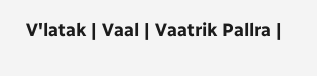V'latak | Vaal | Vaatrik Pallra |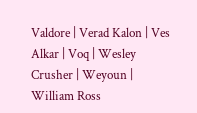Valdore | Verad Kalon | Ves Alkar | Voq | Wesley Crusher | Weyoun | William Ross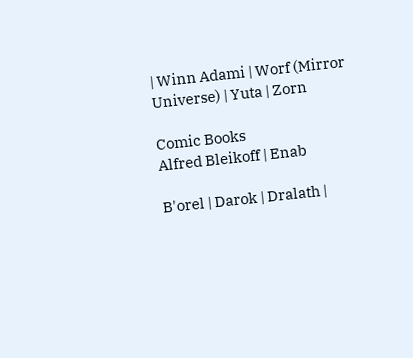| Winn Adami | Worf (Mirror Universe) | Yuta | Zorn

Comic Books
Alfred Bleikoff | Enab

B'orel | Darok | Dralath |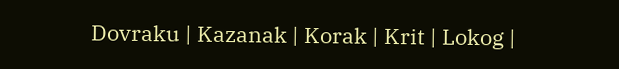Dovraku | Kazanak | Korak | Krit | Lokog |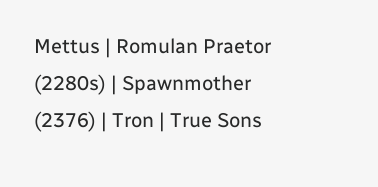Mettus | Romulan Praetor (2280s) | Spawnmother (2376) | Tron | True Sons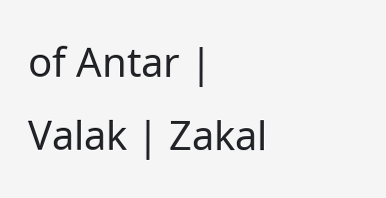of Antar | Valak | Zakal